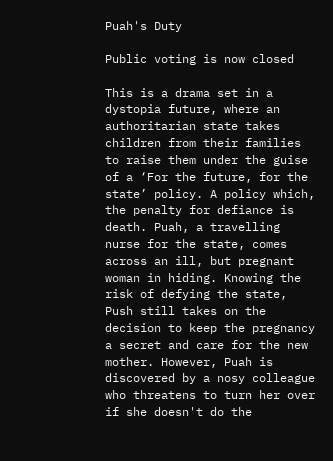Puah's Duty

Public voting is now closed

This is a drama set in a dystopia future, where an authoritarian state takes children from their families to raise them under the guise of a ‘For the future, for the state’ policy. A policy which, the penalty for defiance is death. Puah, a travelling nurse for the state, comes across an ill, but pregnant woman in hiding. Knowing the risk of defying the state, Push still takes on the decision to keep the pregnancy a secret and care for the new mother. However, Puah is discovered by a nosy colleague who threatens to turn her over if she doesn't do the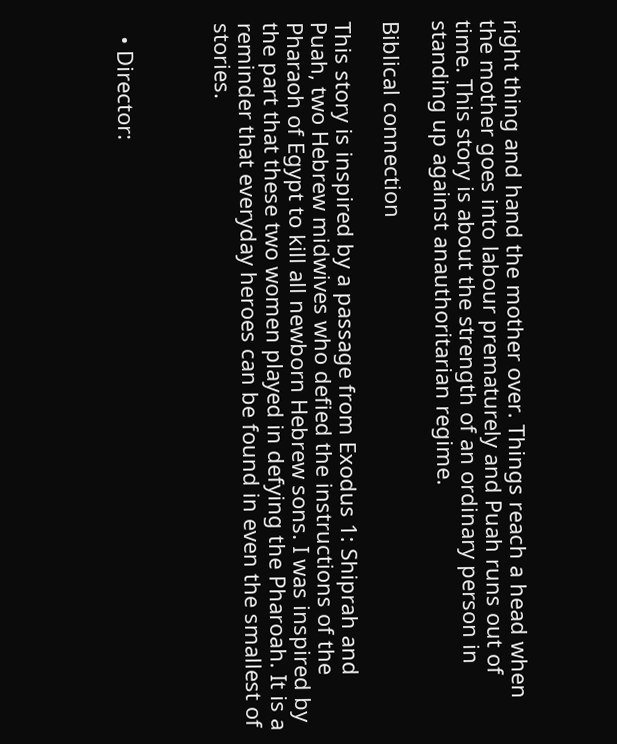right thing and hand the mother over. Things reach a head when the mother goes into labour prematurely and Puah runs out of time. This story is about the strength of an ordinary person in standing up against anauthoritarian regime.

Biblical connection

This story is inspired by a passage from Exodus 1: Shiprah and Puah, two Hebrew midwives who defied the instructions of the Pharaoh of Egypt to kill all newborn Hebrew sons. I was inspired by the part that these two women played in defying the Pharoah. It is a reminder that everyday heroes can be found in even the smallest of stories.



  • Director: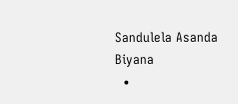Sandulela Asanda Biyana
  •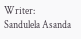Writer: Sandulela Asanda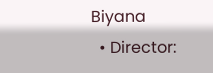Biyana
  • Director: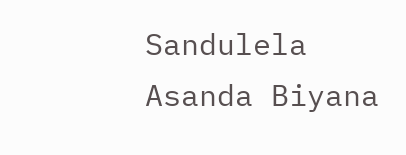Sandulela Asanda Biyana